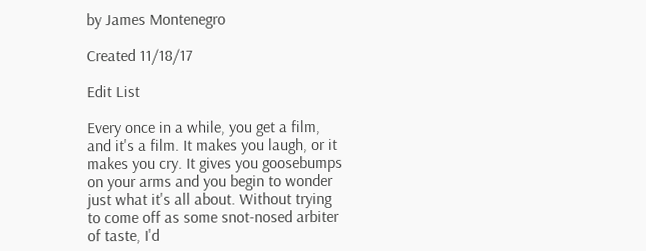by James Montenegro

Created 11/18/17

Edit List

Every once in a while, you get a film, and it's a film. It makes you laugh, or it makes you cry. It gives you goosebumps on your arms and you begin to wonder just what it's all about. Without trying to come off as some snot-nosed arbiter of taste, I'd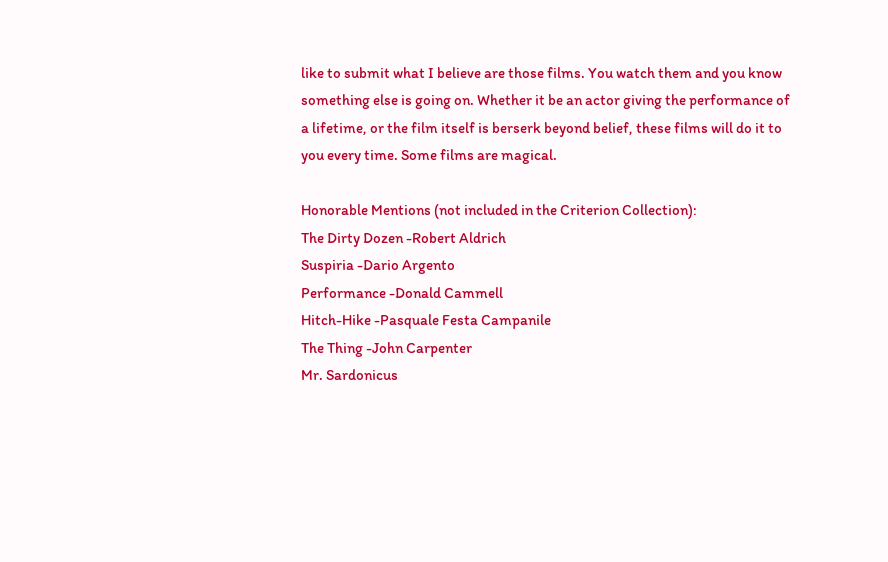like to submit what I believe are those films. You watch them and you know something else is going on. Whether it be an actor giving the performance of a lifetime, or the film itself is berserk beyond belief, these films will do it to you every time. Some films are magical.

Honorable Mentions (not included in the Criterion Collection):
The Dirty Dozen -Robert Aldrich
Suspiria -Dario Argento
Performance -Donald Cammell
Hitch-Hike -Pasquale Festa Campanile
The Thing -John Carpenter
Mr. Sardonicus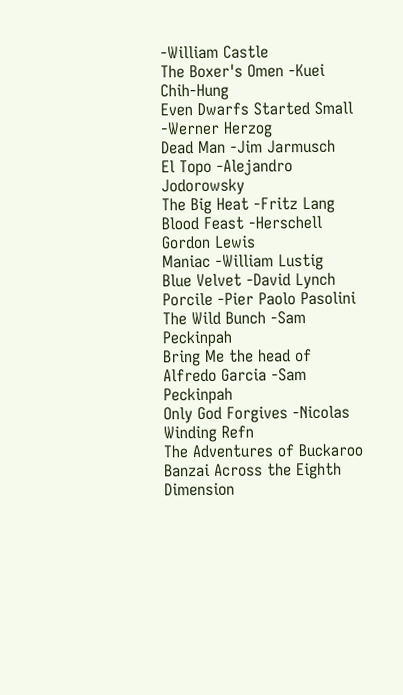-William Castle
The Boxer's Omen -Kuei Chih-Hung
Even Dwarfs Started Small -Werner Herzog
Dead Man -Jim Jarmusch
El Topo -Alejandro Jodorowsky
The Big Heat -Fritz Lang
Blood Feast -Herschell Gordon Lewis
Maniac -William Lustig
Blue Velvet -David Lynch
Porcile -Pier Paolo Pasolini
The Wild Bunch -Sam Peckinpah
Bring Me the head of Alfredo Garcia -Sam Peckinpah
Only God Forgives -Nicolas Winding Refn
The Adventures of Buckaroo Banzai Across the Eighth Dimension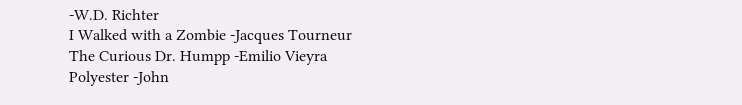-W.D. Richter
I Walked with a Zombie -Jacques Tourneur
The Curious Dr. Humpp -Emilio Vieyra
Polyester -John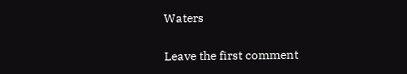Waters

Leave the first comment